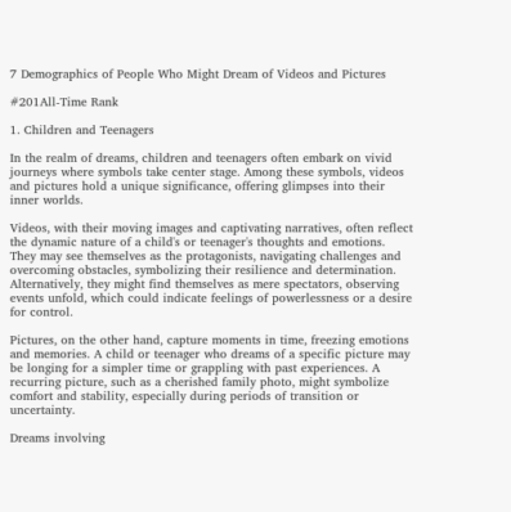7 Demographics of People Who Might Dream of Videos and Pictures

#201All-Time Rank

1. Children and Teenagers

In the realm of dreams, children and teenagers often embark on vivid journeys where symbols take center stage. Among these symbols, videos and pictures hold a unique significance, offering glimpses into their inner worlds.

Videos, with their moving images and captivating narratives, often reflect the dynamic nature of a child's or teenager's thoughts and emotions. They may see themselves as the protagonists, navigating challenges and overcoming obstacles, symbolizing their resilience and determination. Alternatively, they might find themselves as mere spectators, observing events unfold, which could indicate feelings of powerlessness or a desire for control.

Pictures, on the other hand, capture moments in time, freezing emotions and memories. A child or teenager who dreams of a specific picture may be longing for a simpler time or grappling with past experiences. A recurring picture, such as a cherished family photo, might symbolize comfort and stability, especially during periods of transition or uncertainty.

Dreams involving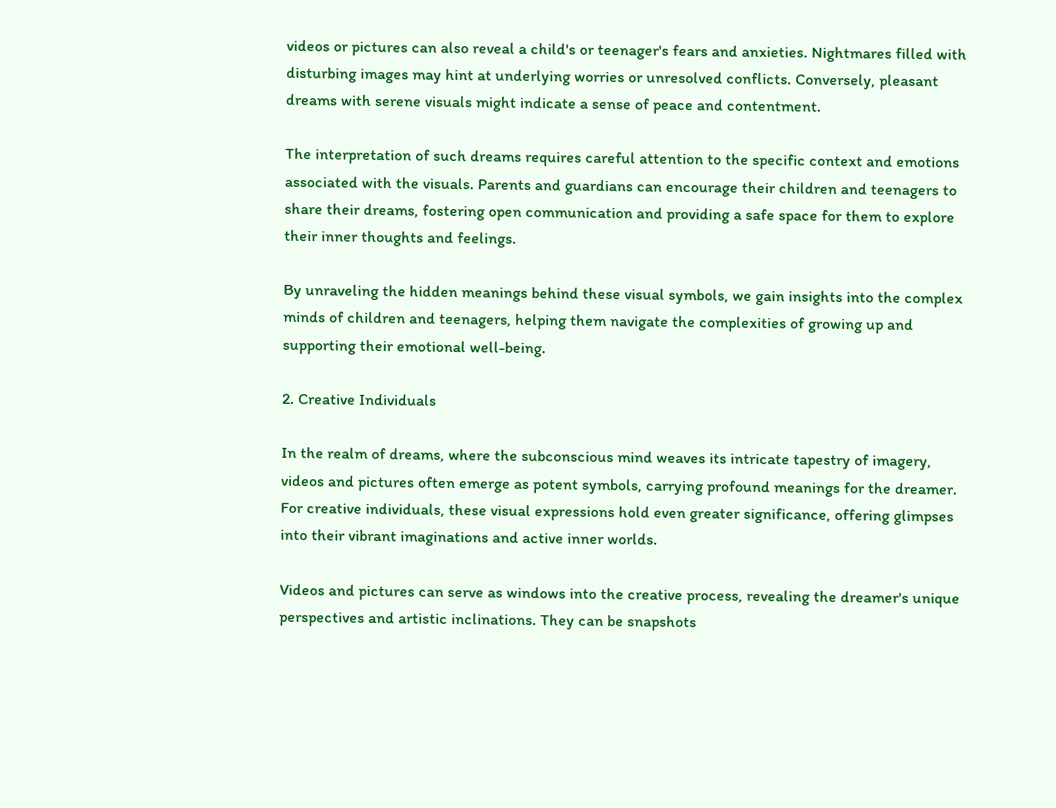videos or pictures can also reveal a child's or teenager's fears and anxieties. Nightmares filled with disturbing images may hint at underlying worries or unresolved conflicts. Conversely, pleasant dreams with serene visuals might indicate a sense of peace and contentment.

The interpretation of such dreams requires careful attention to the specific context and emotions associated with the visuals. Parents and guardians can encourage their children and teenagers to share their dreams, fostering open communication and providing a safe space for them to explore their inner thoughts and feelings.

By unraveling the hidden meanings behind these visual symbols, we gain insights into the complex minds of children and teenagers, helping them navigate the complexities of growing up and supporting their emotional well-being.

2. Creative Individuals

In the realm of dreams, where the subconscious mind weaves its intricate tapestry of imagery, videos and pictures often emerge as potent symbols, carrying profound meanings for the dreamer. For creative individuals, these visual expressions hold even greater significance, offering glimpses into their vibrant imaginations and active inner worlds.

Videos and pictures can serve as windows into the creative process, revealing the dreamer's unique perspectives and artistic inclinations. They can be snapshots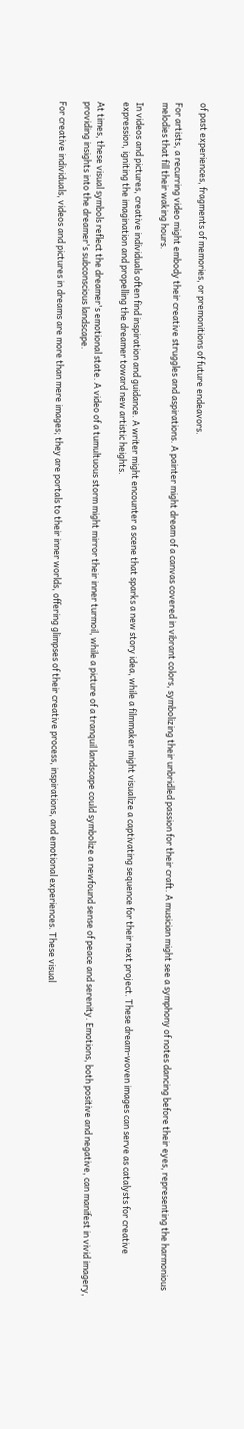of past experiences, fragments of memories, or premonitions of future endeavors.

For artists, a recurring video might embody their creative struggles and aspirations. A painter might dream of a canvas covered in vibrant colors, symbolizing their unbridled passion for their craft. A musician might see a symphony of notes dancing before their eyes, representing the harmonious melodies that fill their waking hours.

In videos and pictures, creative individuals often find inspiration and guidance. A writer might encounter a scene that sparks a new story idea, while a filmmaker might visualize a captivating sequence for their next project. These dream-woven images can serve as catalysts for creative expression, igniting the imagination and propelling the dreamer toward new artistic heights.

At times, these visual symbols reflect the dreamer's emotional state. A video of a tumultuous storm might mirror their inner turmoil, while a picture of a tranquil landscape could symbolize a newfound sense of peace and serenity. Emotions, both positive and negative, can manifest in vivid imagery, providing insights into the dreamer's subconscious landscape.

For creative individuals, videos and pictures in dreams are more than mere images; they are portals to their inner worlds, offering glimpses of their creative process, inspirations, and emotional experiences. These visual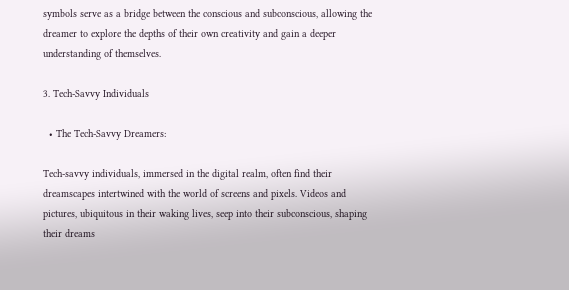symbols serve as a bridge between the conscious and subconscious, allowing the dreamer to explore the depths of their own creativity and gain a deeper understanding of themselves.

3. Tech-Savvy Individuals

  • The Tech-Savvy Dreamers:

Tech-savvy individuals, immersed in the digital realm, often find their dreamscapes intertwined with the world of screens and pixels. Videos and pictures, ubiquitous in their waking lives, seep into their subconscious, shaping their dreams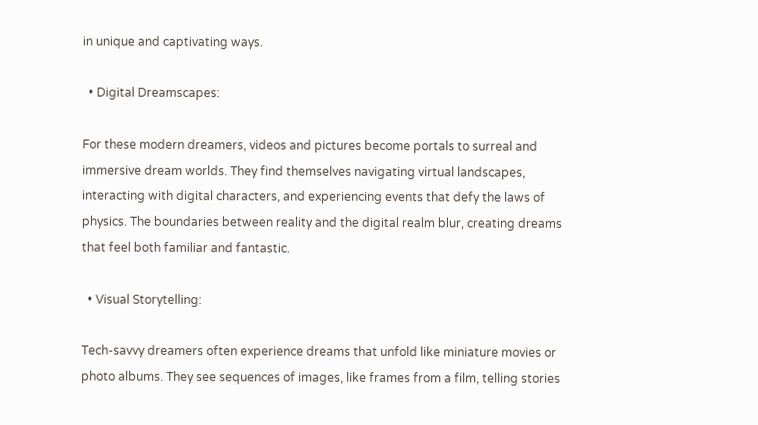in unique and captivating ways.

  • Digital Dreamscapes:

For these modern dreamers, videos and pictures become portals to surreal and immersive dream worlds. They find themselves navigating virtual landscapes, interacting with digital characters, and experiencing events that defy the laws of physics. The boundaries between reality and the digital realm blur, creating dreams that feel both familiar and fantastic.

  • Visual Storytelling:

Tech-savvy dreamers often experience dreams that unfold like miniature movies or photo albums. They see sequences of images, like frames from a film, telling stories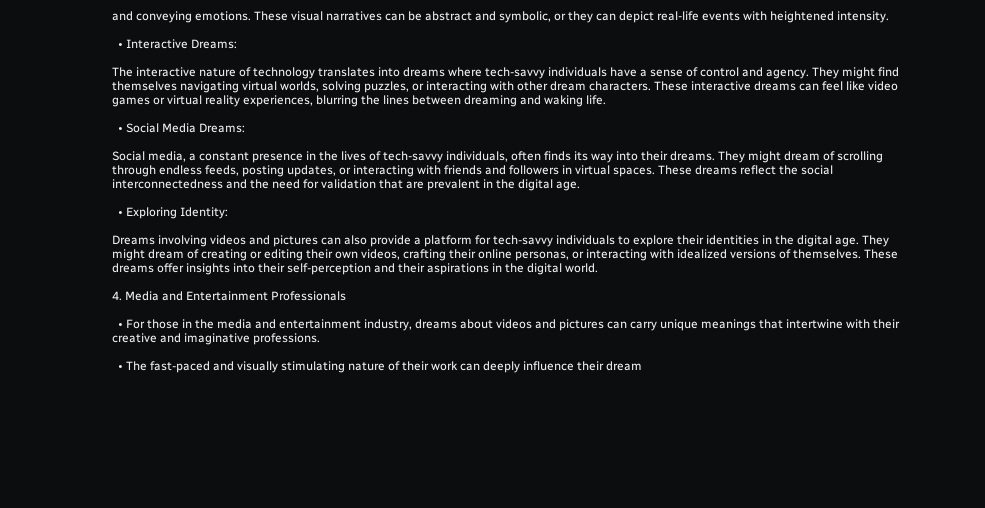and conveying emotions. These visual narratives can be abstract and symbolic, or they can depict real-life events with heightened intensity.

  • Interactive Dreams:

The interactive nature of technology translates into dreams where tech-savvy individuals have a sense of control and agency. They might find themselves navigating virtual worlds, solving puzzles, or interacting with other dream characters. These interactive dreams can feel like video games or virtual reality experiences, blurring the lines between dreaming and waking life.

  • Social Media Dreams:

Social media, a constant presence in the lives of tech-savvy individuals, often finds its way into their dreams. They might dream of scrolling through endless feeds, posting updates, or interacting with friends and followers in virtual spaces. These dreams reflect the social interconnectedness and the need for validation that are prevalent in the digital age.

  • Exploring Identity:

Dreams involving videos and pictures can also provide a platform for tech-savvy individuals to explore their identities in the digital age. They might dream of creating or editing their own videos, crafting their online personas, or interacting with idealized versions of themselves. These dreams offer insights into their self-perception and their aspirations in the digital world.

4. Media and Entertainment Professionals

  • For those in the media and entertainment industry, dreams about videos and pictures can carry unique meanings that intertwine with their creative and imaginative professions.

  • The fast-paced and visually stimulating nature of their work can deeply influence their dream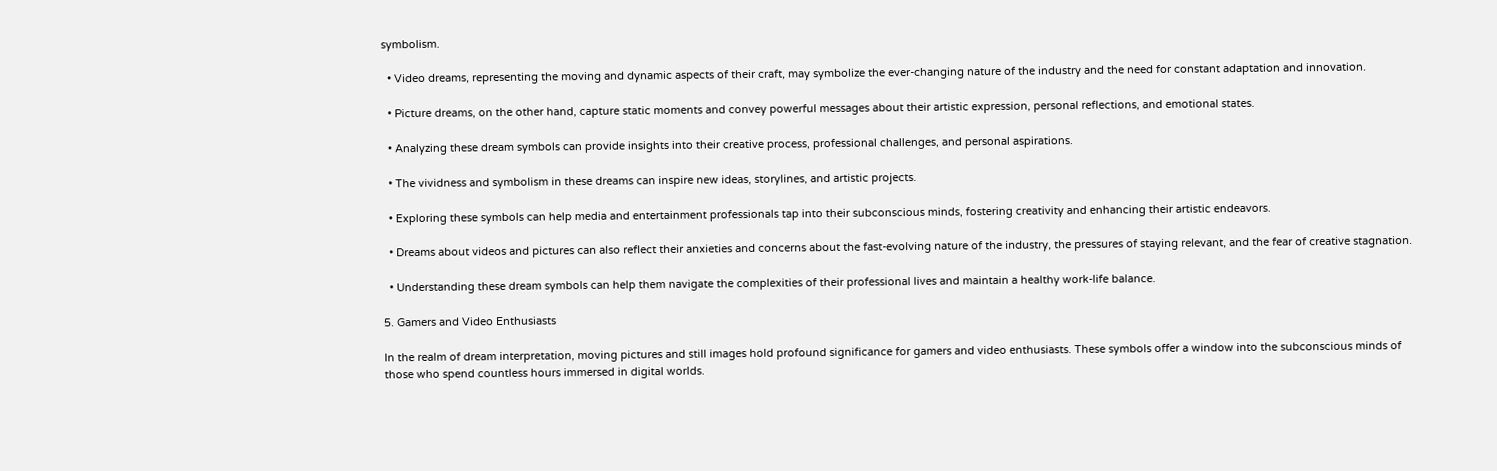symbolism.

  • Video dreams, representing the moving and dynamic aspects of their craft, may symbolize the ever-changing nature of the industry and the need for constant adaptation and innovation.

  • Picture dreams, on the other hand, capture static moments and convey powerful messages about their artistic expression, personal reflections, and emotional states.

  • Analyzing these dream symbols can provide insights into their creative process, professional challenges, and personal aspirations.

  • The vividness and symbolism in these dreams can inspire new ideas, storylines, and artistic projects.

  • Exploring these symbols can help media and entertainment professionals tap into their subconscious minds, fostering creativity and enhancing their artistic endeavors.

  • Dreams about videos and pictures can also reflect their anxieties and concerns about the fast-evolving nature of the industry, the pressures of staying relevant, and the fear of creative stagnation.

  • Understanding these dream symbols can help them navigate the complexities of their professional lives and maintain a healthy work-life balance.

5. Gamers and Video Enthusiasts

In the realm of dream interpretation, moving pictures and still images hold profound significance for gamers and video enthusiasts. These symbols offer a window into the subconscious minds of those who spend countless hours immersed in digital worlds.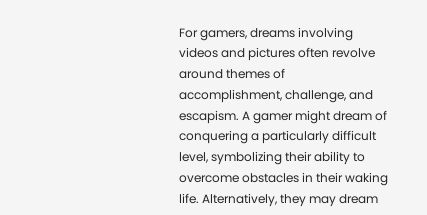For gamers, dreams involving videos and pictures often revolve around themes of accomplishment, challenge, and escapism. A gamer might dream of conquering a particularly difficult level, symbolizing their ability to overcome obstacles in their waking life. Alternatively, they may dream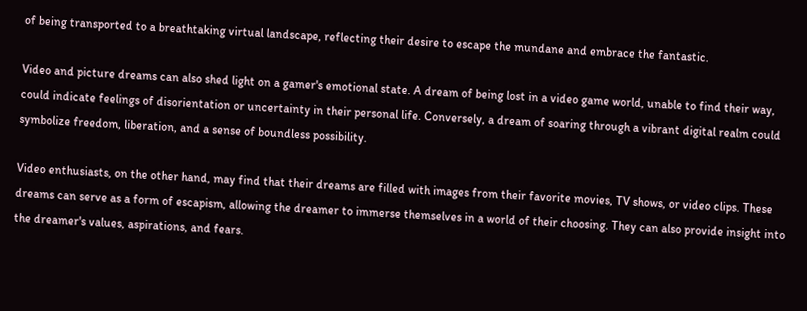of being transported to a breathtaking virtual landscape, reflecting their desire to escape the mundane and embrace the fantastic.

Video and picture dreams can also shed light on a gamer's emotional state. A dream of being lost in a video game world, unable to find their way, could indicate feelings of disorientation or uncertainty in their personal life. Conversely, a dream of soaring through a vibrant digital realm could symbolize freedom, liberation, and a sense of boundless possibility.

Video enthusiasts, on the other hand, may find that their dreams are filled with images from their favorite movies, TV shows, or video clips. These dreams can serve as a form of escapism, allowing the dreamer to immerse themselves in a world of their choosing. They can also provide insight into the dreamer's values, aspirations, and fears.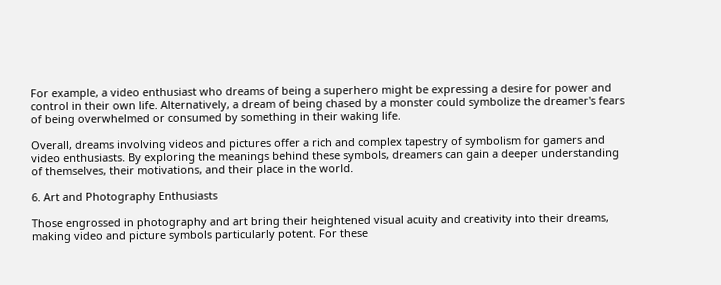For example, a video enthusiast who dreams of being a superhero might be expressing a desire for power and control in their own life. Alternatively, a dream of being chased by a monster could symbolize the dreamer's fears of being overwhelmed or consumed by something in their waking life.

Overall, dreams involving videos and pictures offer a rich and complex tapestry of symbolism for gamers and video enthusiasts. By exploring the meanings behind these symbols, dreamers can gain a deeper understanding of themselves, their motivations, and their place in the world.

6. Art and Photography Enthusiasts

Those engrossed in photography and art bring their heightened visual acuity and creativity into their dreams, making video and picture symbols particularly potent. For these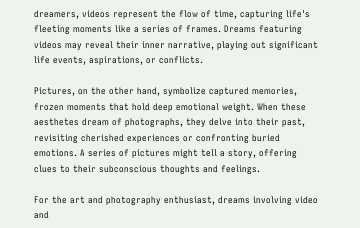dreamers, videos represent the flow of time, capturing life's fleeting moments like a series of frames. Dreams featuring videos may reveal their inner narrative, playing out significant life events, aspirations, or conflicts.

Pictures, on the other hand, symbolize captured memories, frozen moments that hold deep emotional weight. When these aesthetes dream of photographs, they delve into their past, revisiting cherished experiences or confronting buried emotions. A series of pictures might tell a story, offering clues to their subconscious thoughts and feelings.

For the art and photography enthusiast, dreams involving video and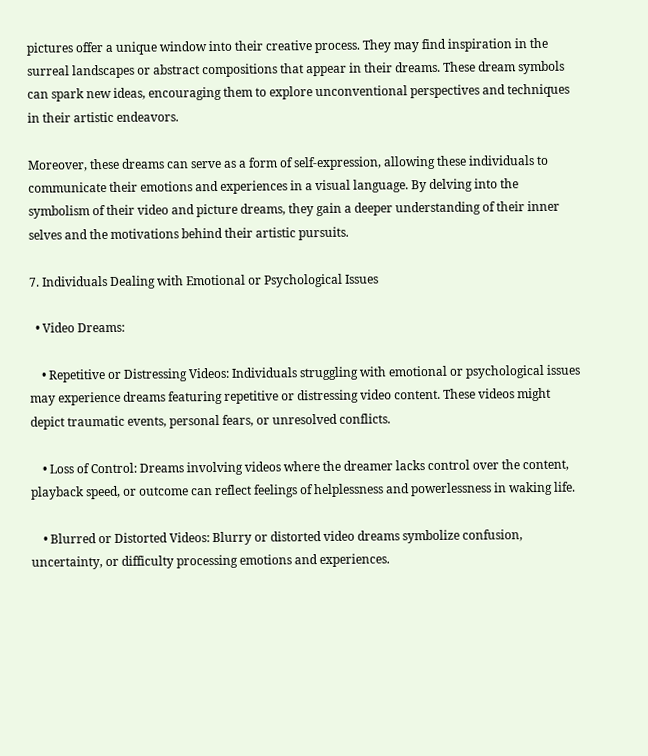pictures offer a unique window into their creative process. They may find inspiration in the surreal landscapes or abstract compositions that appear in their dreams. These dream symbols can spark new ideas, encouraging them to explore unconventional perspectives and techniques in their artistic endeavors.

Moreover, these dreams can serve as a form of self-expression, allowing these individuals to communicate their emotions and experiences in a visual language. By delving into the symbolism of their video and picture dreams, they gain a deeper understanding of their inner selves and the motivations behind their artistic pursuits.

7. Individuals Dealing with Emotional or Psychological Issues

  • Video Dreams:

    • Repetitive or Distressing Videos: Individuals struggling with emotional or psychological issues may experience dreams featuring repetitive or distressing video content. These videos might depict traumatic events, personal fears, or unresolved conflicts.

    • Loss of Control: Dreams involving videos where the dreamer lacks control over the content, playback speed, or outcome can reflect feelings of helplessness and powerlessness in waking life.

    • Blurred or Distorted Videos: Blurry or distorted video dreams symbolize confusion, uncertainty, or difficulty processing emotions and experiences.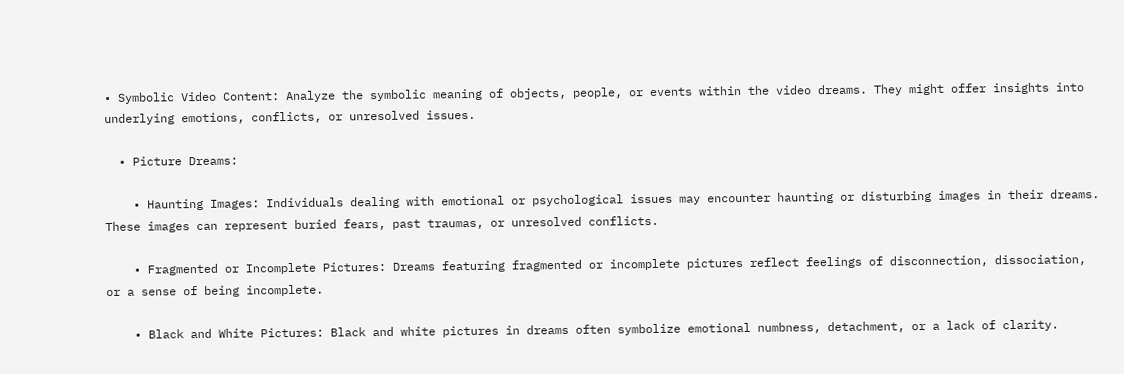• Symbolic Video Content: Analyze the symbolic meaning of objects, people, or events within the video dreams. They might offer insights into underlying emotions, conflicts, or unresolved issues.

  • Picture Dreams:

    • Haunting Images: Individuals dealing with emotional or psychological issues may encounter haunting or disturbing images in their dreams. These images can represent buried fears, past traumas, or unresolved conflicts.

    • Fragmented or Incomplete Pictures: Dreams featuring fragmented or incomplete pictures reflect feelings of disconnection, dissociation, or a sense of being incomplete.

    • Black and White Pictures: Black and white pictures in dreams often symbolize emotional numbness, detachment, or a lack of clarity.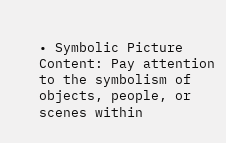• Symbolic Picture Content: Pay attention to the symbolism of objects, people, or scenes within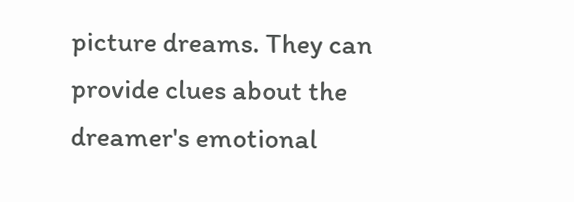picture dreams. They can provide clues about the dreamer's emotional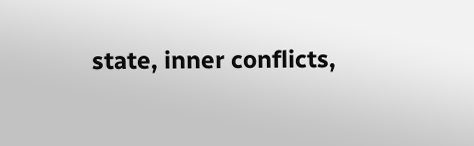state, inner conflicts,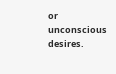or unconscious desires.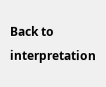Back to interpretation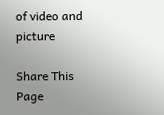of video and picture

Share This Page